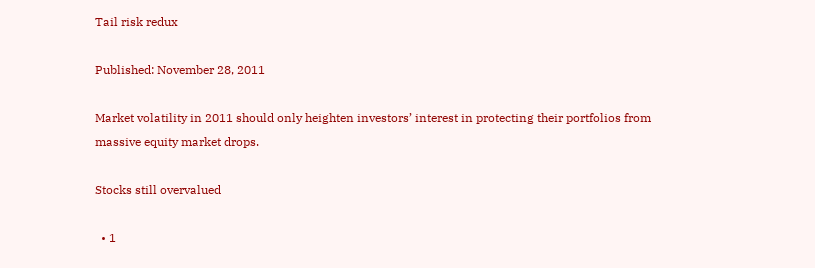Tail risk redux

Published: November 28, 2011

Market volatility in 2011 should only heighten investors’ interest in protecting their portfolios from massive equity market drops.

Stocks still overvalued

  • 1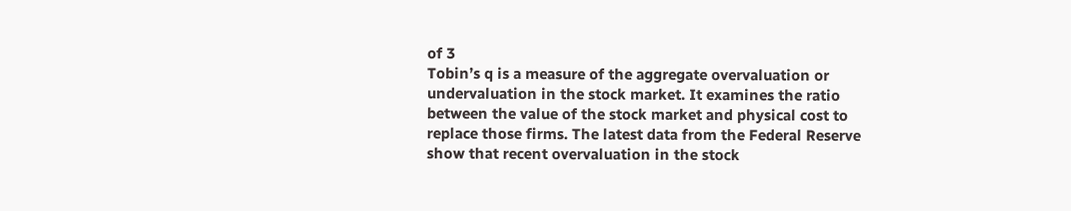of 3
Tobin’s q is a measure of the aggregate overvaluation or undervaluation in the stock market. It examines the ratio between the value of the stock market and physical cost to replace those firms. The latest data from the Federal Reserve show that recent overvaluation in the stock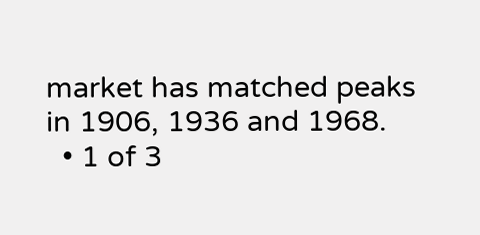market has matched peaks in 1906, 1936 and 1968.
  • 1 of 3